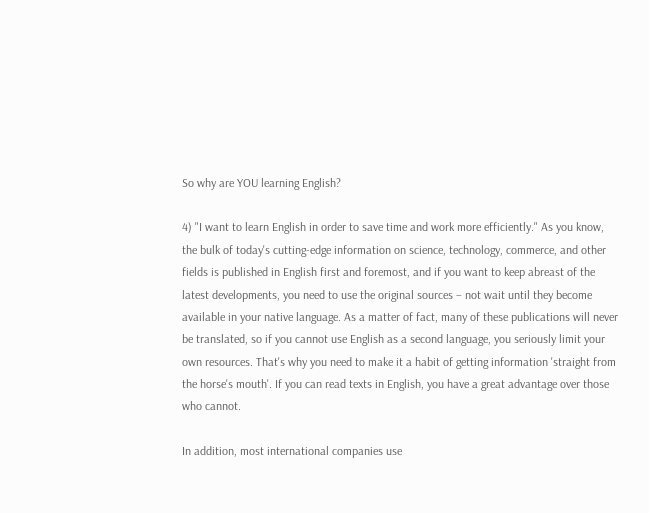So why are YOU learning English?

4) "I want to learn English in order to save time and work more efficiently." As you know, the bulk of today's cutting-edge information on science, technology, commerce, and other fields is published in English first and foremost, and if you want to keep abreast of the latest developments, you need to use the original sources – not wait until they become available in your native language. As a matter of fact, many of these publications will never be translated, so if you cannot use English as a second language, you seriously limit your own resources. That's why you need to make it a habit of getting information 'straight from the horse's mouth'. If you can read texts in English, you have a great advantage over those who cannot.

In addition, most international companies use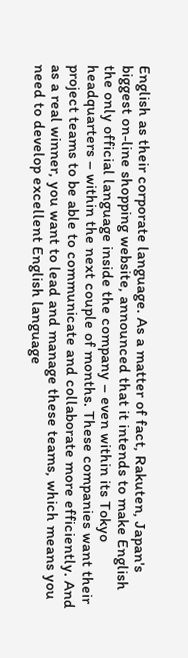English as their corporate language. As a matter of fact, Rakuten, Japan's biggest on-line shopping website, announced that it intends to make English the only official language inside the company – even within its Tokyo headquarters – within the next couple of months. These companies want their project teams to be able to communicate and collaborate more efficiently. And as a real winner, you want to lead and manage these teams, which means you need to develop excellent English language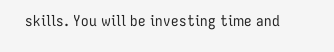skills. You will be investing time and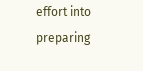effort into preparing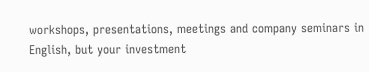workshops, presentations, meetings and company seminars in English, but your investment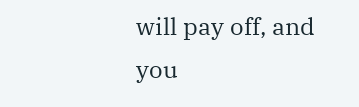will pay off, and you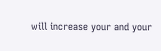will increase your and your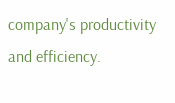company's productivity and efficiency.